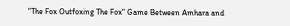"The Fox Outfoxing The Fox" Game Between Amhara and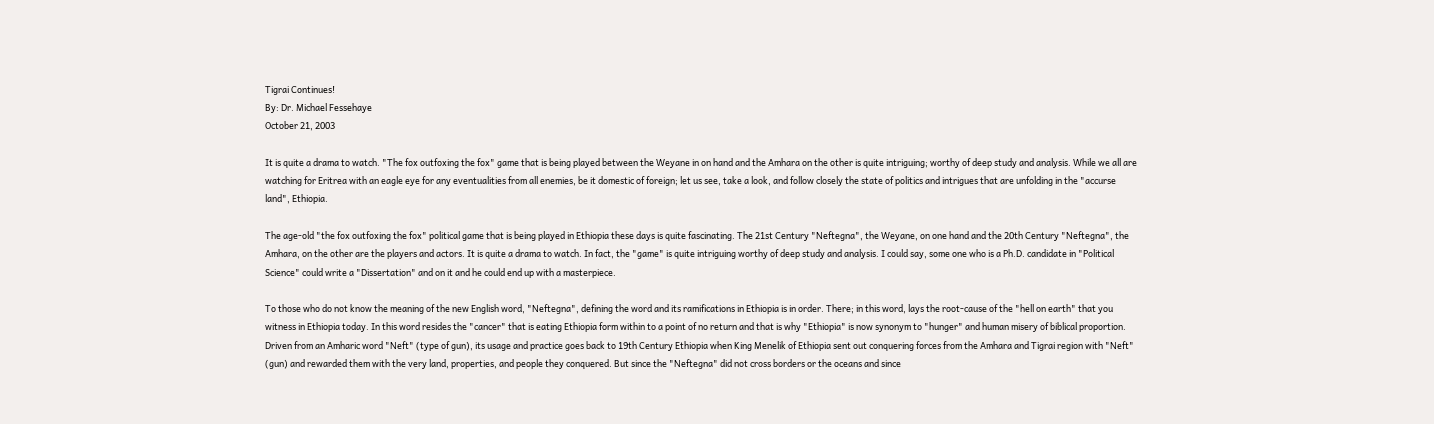Tigrai Continues!
By: Dr. Michael Fessehaye
October 21, 2003

It is quite a drama to watch. "The fox outfoxing the fox" game that is being played between the Weyane in on hand and the Amhara on the other is quite intriguing; worthy of deep study and analysis. While we all are watching for Eritrea with an eagle eye for any eventualities from all enemies, be it domestic of foreign; let us see, take a look, and follow closely the state of politics and intrigues that are unfolding in the "accurse land", Ethiopia.

The age-old "the fox outfoxing the fox" political game that is being played in Ethiopia these days is quite fascinating. The 21st Century "Neftegna", the Weyane, on one hand and the 20th Century "Neftegna", the Amhara, on the other are the players and actors. It is quite a drama to watch. In fact, the "game" is quite intriguing worthy of deep study and analysis. I could say, some one who is a Ph.D. candidate in "Political Science" could write a "Dissertation" and on it and he could end up with a masterpiece.

To those who do not know the meaning of the new English word, "Neftegna", defining the word and its ramifications in Ethiopia is in order. There; in this word, lays the root-cause of the "hell on earth" that you witness in Ethiopia today. In this word resides the "cancer" that is eating Ethiopia form within to a point of no return and that is why "Ethiopia" is now synonym to "hunger" and human misery of biblical proportion. Driven from an Amharic word "Neft" (type of gun), its usage and practice goes back to 19th Century Ethiopia when King Menelik of Ethiopia sent out conquering forces from the Amhara and Tigrai region with "Neft" (gun) and rewarded them with the very land, properties, and people they conquered. But since the "Neftegna" did not cross borders or the oceans and since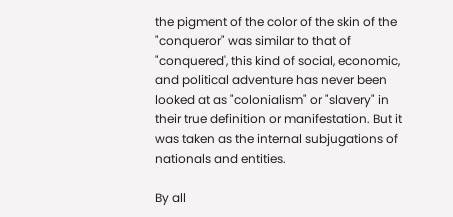the pigment of the color of the skin of the "conqueror" was similar to that of "conquered', this kind of social, economic, and political adventure has never been looked at as "colonialism" or "slavery" in their true definition or manifestation. But it was taken as the internal subjugations of nationals and entities.

By all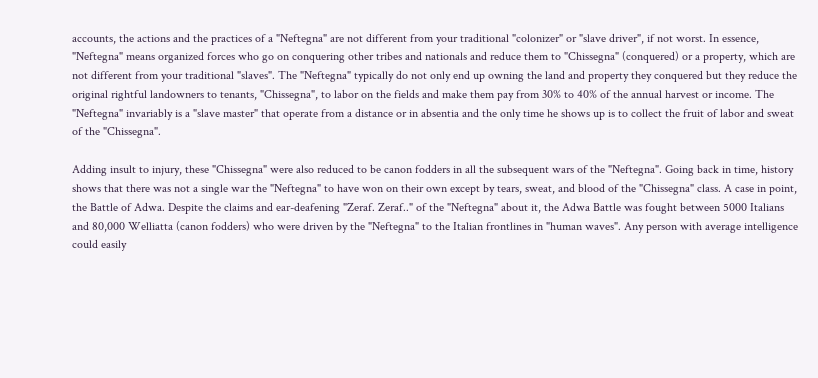accounts, the actions and the practices of a "Neftegna" are not different from your traditional "colonizer" or "slave driver", if not worst. In essence, "Neftegna" means organized forces who go on conquering other tribes and nationals and reduce them to "Chissegna" (conquered) or a property, which are not different from your traditional "slaves". The "Neftegna" typically do not only end up owning the land and property they conquered but they reduce the original rightful landowners to tenants, "Chissegna", to labor on the fields and make them pay from 30% to 40% of the annual harvest or income. The "Neftegna" invariably is a "slave master" that operate from a distance or in absentia and the only time he shows up is to collect the fruit of labor and sweat of the "Chissegna".

Adding insult to injury, these "Chissegna" were also reduced to be canon fodders in all the subsequent wars of the "Neftegna". Going back in time, history shows that there was not a single war the "Neftegna" to have won on their own except by tears, sweat, and blood of the "Chissegna" class. A case in point, the Battle of Adwa. Despite the claims and ear-deafening "Zeraf. Zeraf.." of the "Neftegna" about it, the Adwa Battle was fought between 5000 Italians and 80,000 Welliatta (canon fodders) who were driven by the "Neftegna" to the Italian frontlines in "human waves". Any person with average intelligence could easily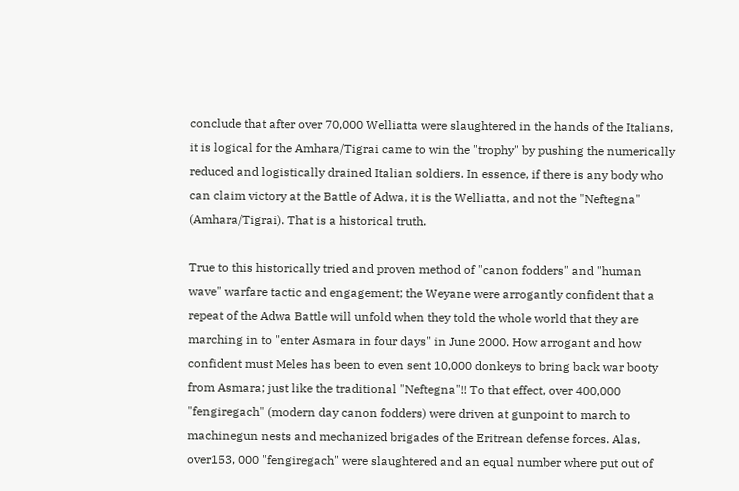conclude that after over 70,000 Welliatta were slaughtered in the hands of the Italians, it is logical for the Amhara/Tigrai came to win the "trophy" by pushing the numerically reduced and logistically drained Italian soldiers. In essence, if there is any body who can claim victory at the Battle of Adwa, it is the Welliatta, and not the "Neftegna" (Amhara/Tigrai). That is a historical truth.

True to this historically tried and proven method of "canon fodders" and "human wave" warfare tactic and engagement; the Weyane were arrogantly confident that a repeat of the Adwa Battle will unfold when they told the whole world that they are marching in to "enter Asmara in four days" in June 2000. How arrogant and how confident must Meles has been to even sent 10,000 donkeys to bring back war booty from Asmara; just like the traditional "Neftegna"!! To that effect, over 400,000 "fengiregach" (modern day canon fodders) were driven at gunpoint to march to machinegun nests and mechanized brigades of the Eritrean defense forces. Alas, over153, 000 "fengiregach" were slaughtered and an equal number where put out of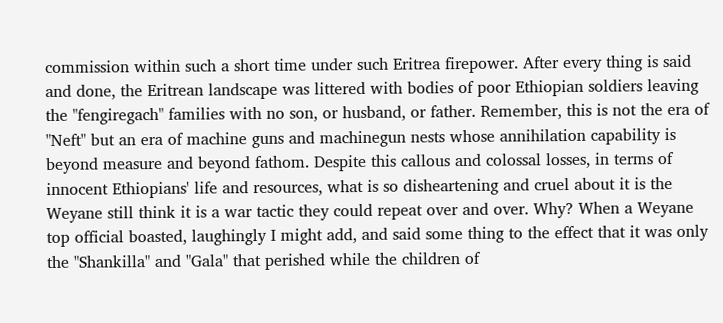commission within such a short time under such Eritrea firepower. After every thing is said and done, the Eritrean landscape was littered with bodies of poor Ethiopian soldiers leaving the "fengiregach" families with no son, or husband, or father. Remember, this is not the era of "Neft" but an era of machine guns and machinegun nests whose annihilation capability is beyond measure and beyond fathom. Despite this callous and colossal losses, in terms of innocent Ethiopians' life and resources, what is so disheartening and cruel about it is the Weyane still think it is a war tactic they could repeat over and over. Why? When a Weyane top official boasted, laughingly I might add, and said some thing to the effect that it was only the "Shankilla" and "Gala" that perished while the children of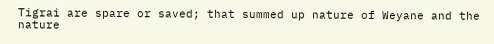Tigrai are spare or saved; that summed up nature of Weyane and the nature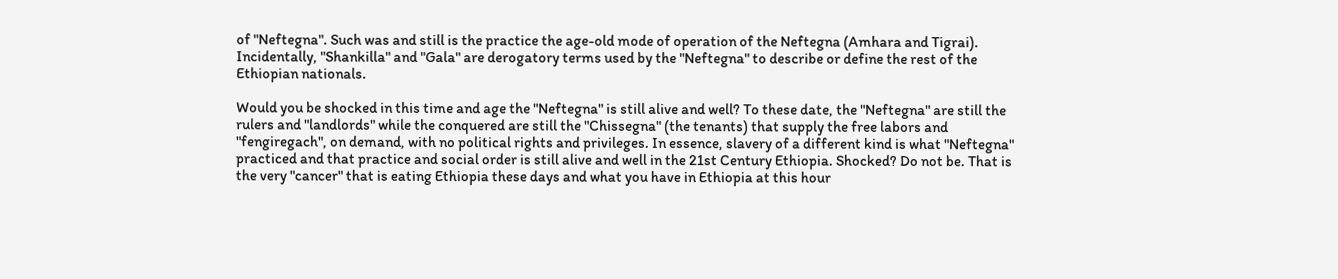of "Neftegna". Such was and still is the practice the age-old mode of operation of the Neftegna (Amhara and Tigrai). Incidentally, "Shankilla" and "Gala" are derogatory terms used by the "Neftegna" to describe or define the rest of the Ethiopian nationals.

Would you be shocked in this time and age the "Neftegna" is still alive and well? To these date, the "Neftegna" are still the rulers and "landlords" while the conquered are still the "Chissegna" (the tenants) that supply the free labors and "fengiregach", on demand, with no political rights and privileges. In essence, slavery of a different kind is what "Neftegna" practiced and that practice and social order is still alive and well in the 21st Century Ethiopia. Shocked? Do not be. That is the very "cancer" that is eating Ethiopia these days and what you have in Ethiopia at this hour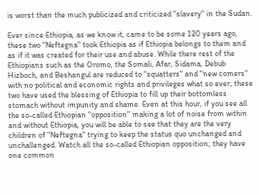is worst than the much publicized and criticized "slavery" in the Sudan.

Ever since Ethiopia, as we know it, came to be some 120 years ago, these two "Neftegna" took Ethiopia as if Ethiopia belongs to them and as if it was created for their use and abuse. While there rest of the Ethiopians such as the Oromo, the Somali, Afar, Sidama, Debub Hizboch, and Beshangul are reduced to "squatters" and "new comers" with no political and economic rights and privileges what so ever; these two have used the blessing of Ethiopia to fill up their bottomless stomach without impunity and shame. Even at this hour, if you see all the so-called Ethiopian "opposition" making a lot of noise from within and without Ethiopia, you will be able to see that they are the very children of "Neftegna" trying to keep the status quo unchanged and unchallenged. Watch all the so-called Ethiopian opposition; they have one common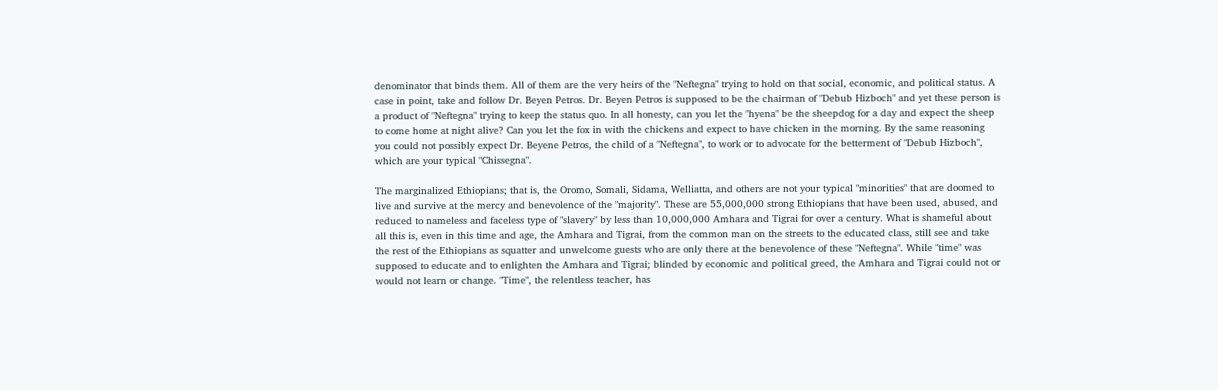denominator that binds them. All of them are the very heirs of the "Neftegna" trying to hold on that social, economic, and political status. A case in point, take and follow Dr. Beyen Petros. Dr. Beyen Petros is supposed to be the chairman of "Debub Hizboch" and yet these person is a product of "Neftegna" trying to keep the status quo. In all honesty, can you let the "hyena" be the sheepdog for a day and expect the sheep to come home at night alive? Can you let the fox in with the chickens and expect to have chicken in the morning. By the same reasoning you could not possibly expect Dr. Beyene Petros, the child of a "Neftegna", to work or to advocate for the betterment of "Debub Hizboch", which are your typical "Chissegna".

The marginalized Ethiopians; that is, the Oromo, Somali, Sidama, Welliatta, and others are not your typical "minorities" that are doomed to live and survive at the mercy and benevolence of the "majority". These are 55,000,000 strong Ethiopians that have been used, abused, and reduced to nameless and faceless type of "slavery" by less than 10,000,000 Amhara and Tigrai for over a century. What is shameful about all this is, even in this time and age, the Amhara and Tigrai, from the common man on the streets to the educated class, still see and take the rest of the Ethiopians as squatter and unwelcome guests who are only there at the benevolence of these "Neftegna". While "time" was supposed to educate and to enlighten the Amhara and Tigrai; blinded by economic and political greed, the Amhara and Tigrai could not or would not learn or change. "Time", the relentless teacher, has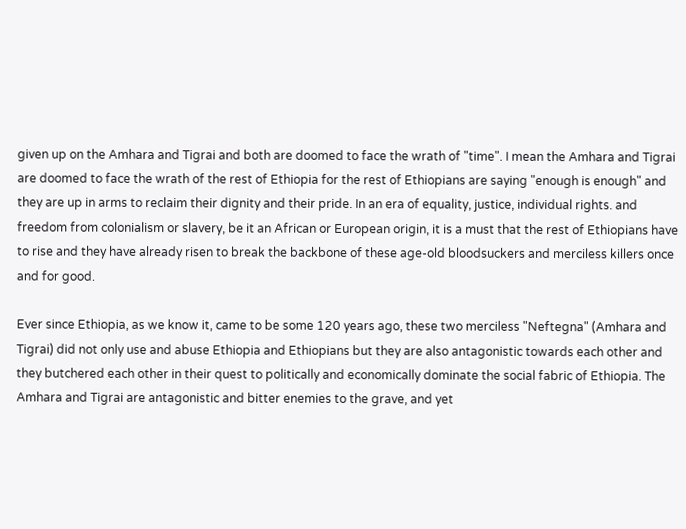given up on the Amhara and Tigrai and both are doomed to face the wrath of "time". I mean the Amhara and Tigrai are doomed to face the wrath of the rest of Ethiopia for the rest of Ethiopians are saying "enough is enough" and they are up in arms to reclaim their dignity and their pride. In an era of equality, justice, individual rights. and freedom from colonialism or slavery, be it an African or European origin, it is a must that the rest of Ethiopians have to rise and they have already risen to break the backbone of these age-old bloodsuckers and merciless killers once and for good.

Ever since Ethiopia, as we know it, came to be some 120 years ago, these two merciless "Neftegna" (Amhara and Tigrai) did not only use and abuse Ethiopia and Ethiopians but they are also antagonistic towards each other and they butchered each other in their quest to politically and economically dominate the social fabric of Ethiopia. The Amhara and Tigrai are antagonistic and bitter enemies to the grave, and yet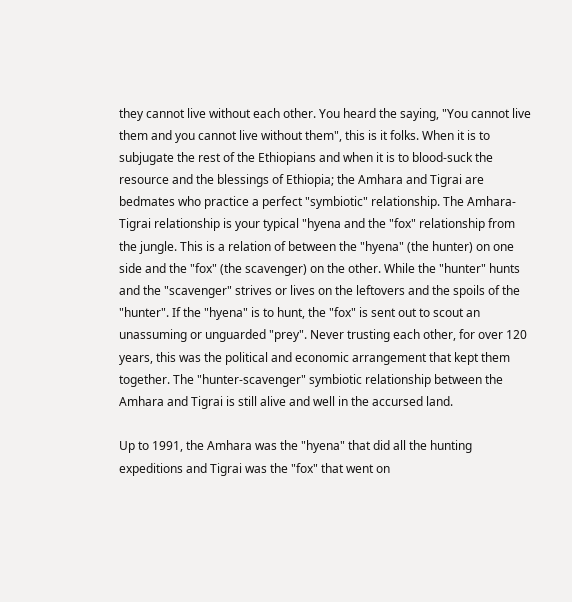they cannot live without each other. You heard the saying, "You cannot live them and you cannot live without them", this is it folks. When it is to subjugate the rest of the Ethiopians and when it is to blood-suck the resource and the blessings of Ethiopia; the Amhara and Tigrai are bedmates who practice a perfect "symbiotic" relationship. The Amhara-Tigrai relationship is your typical "hyena and the "fox" relationship from the jungle. This is a relation of between the "hyena" (the hunter) on one side and the "fox" (the scavenger) on the other. While the "hunter" hunts and the "scavenger" strives or lives on the leftovers and the spoils of the "hunter". If the "hyena" is to hunt, the "fox" is sent out to scout an unassuming or unguarded "prey". Never trusting each other, for over 120 years, this was the political and economic arrangement that kept them together. The "hunter-scavenger" symbiotic relationship between the Amhara and Tigrai is still alive and well in the accursed land.

Up to 1991, the Amhara was the "hyena" that did all the hunting expeditions and Tigrai was the "fox" that went on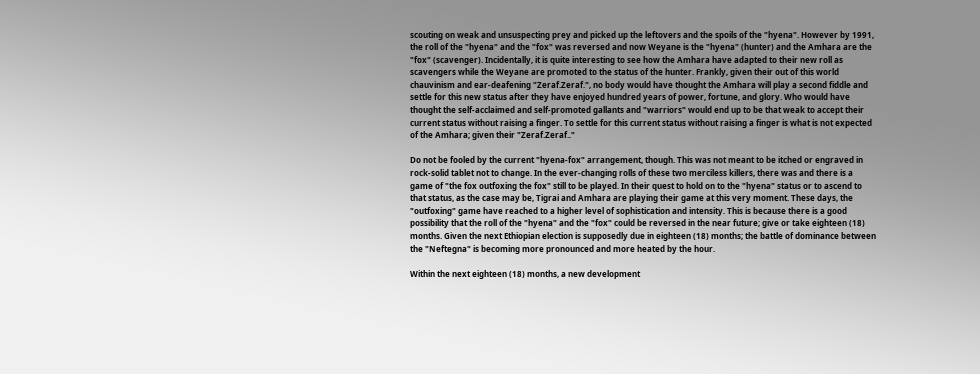scouting on weak and unsuspecting prey and picked up the leftovers and the spoils of the "hyena". However by 1991, the roll of the "hyena" and the "fox" was reversed and now Weyane is the "hyena" (hunter) and the Amhara are the "fox" (scavenger). Incidentally, it is quite interesting to see how the Amhara have adapted to their new roll as scavengers while the Weyane are promoted to the status of the hunter. Frankly, given their out of this world chauvinism and ear-deafening "Zeraf.Zeraf.", no body would have thought the Amhara will play a second fiddle and settle for this new status after they have enjoyed hundred years of power, fortune, and glory. Who would have thought the self-acclaimed and self-promoted gallants and "warriors" would end up to be that weak to accept their current status without raising a finger. To settle for this current status without raising a finger is what is not expected of the Amhara; given their "Zeraf.Zeraf.."

Do not be fooled by the current "hyena-fox" arrangement, though. This was not meant to be itched or engraved in rock-solid tablet not to change. In the ever-changing rolls of these two merciless killers, there was and there is a game of "the fox outfoxing the fox" still to be played. In their quest to hold on to the "hyena" status or to ascend to that status, as the case may be, Tigrai and Amhara are playing their game at this very moment. These days, the "outfoxing" game have reached to a higher level of sophistication and intensity. This is because there is a good possibility that the roll of the "hyena" and the "fox" could be reversed in the near future; give or take eighteen (18) months. Given the next Ethiopian election is supposedly due in eighteen (18) months; the battle of dominance between the "Neftegna" is becoming more pronounced and more heated by the hour.

Within the next eighteen (18) months, a new development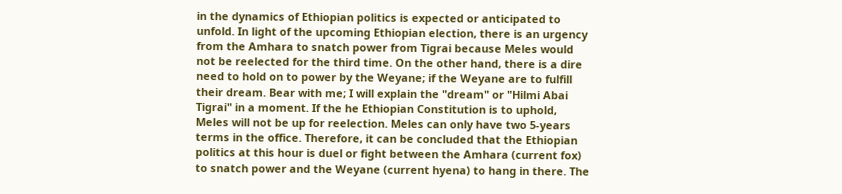in the dynamics of Ethiopian politics is expected or anticipated to unfold. In light of the upcoming Ethiopian election, there is an urgency from the Amhara to snatch power from Tigrai because Meles would not be reelected for the third time. On the other hand, there is a dire need to hold on to power by the Weyane; if the Weyane are to fulfill their dream. Bear with me; I will explain the "dream" or "Hilmi Abai Tigrai" in a moment. If the he Ethiopian Constitution is to uphold, Meles will not be up for reelection. Meles can only have two 5-years terms in the office. Therefore, it can be concluded that the Ethiopian politics at this hour is duel or fight between the Amhara (current fox) to snatch power and the Weyane (current hyena) to hang in there. The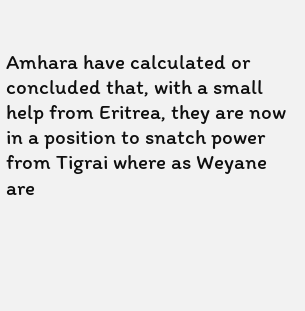Amhara have calculated or concluded that, with a small help from Eritrea, they are now in a position to snatch power from Tigrai where as Weyane are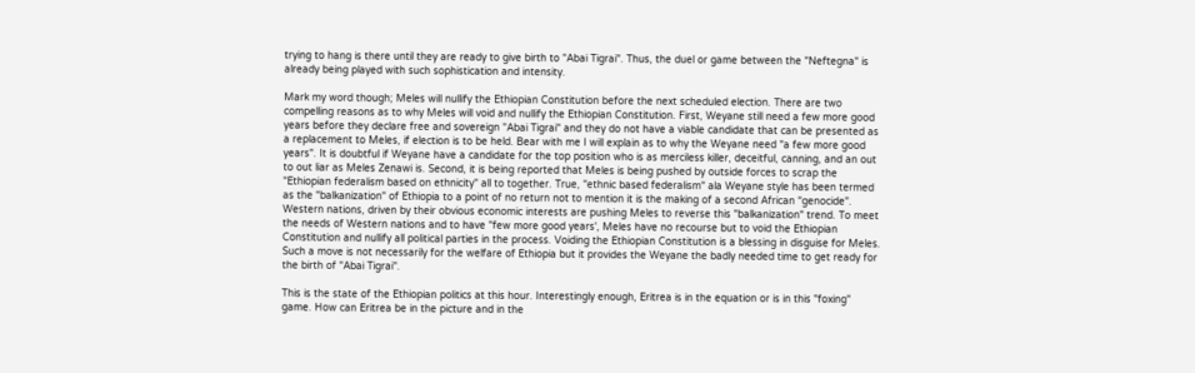trying to hang is there until they are ready to give birth to "Abai Tigrai". Thus, the duel or game between the "Neftegna" is already being played with such sophistication and intensity.

Mark my word though; Meles will nullify the Ethiopian Constitution before the next scheduled election. There are two compelling reasons as to why Meles will void and nullify the Ethiopian Constitution. First, Weyane still need a few more good years before they declare free and sovereign "Abai Tigrai" and they do not have a viable candidate that can be presented as a replacement to Meles, if election is to be held. Bear with me I will explain as to why the Weyane need "a few more good years". It is doubtful if Weyane have a candidate for the top position who is as merciless killer, deceitful, canning, and an out to out liar as Meles Zenawi is. Second, it is being reported that Meles is being pushed by outside forces to scrap the "Ethiopian federalism based on ethnicity" all to together. True, "ethnic based federalism" ala Weyane style has been termed as the "balkanization" of Ethiopia to a point of no return not to mention it is the making of a second African "genocide". Western nations, driven by their obvious economic interests are pushing Meles to reverse this "balkanization" trend. To meet the needs of Western nations and to have "few more good years', Meles have no recourse but to void the Ethiopian Constitution and nullify all political parties in the process. Voiding the Ethiopian Constitution is a blessing in disguise for Meles. Such a move is not necessarily for the welfare of Ethiopia but it provides the Weyane the badly needed time to get ready for the birth of "Abai Tigrai".

This is the state of the Ethiopian politics at this hour. Interestingly enough, Eritrea is in the equation or is in this "foxing" game. How can Eritrea be in the picture and in the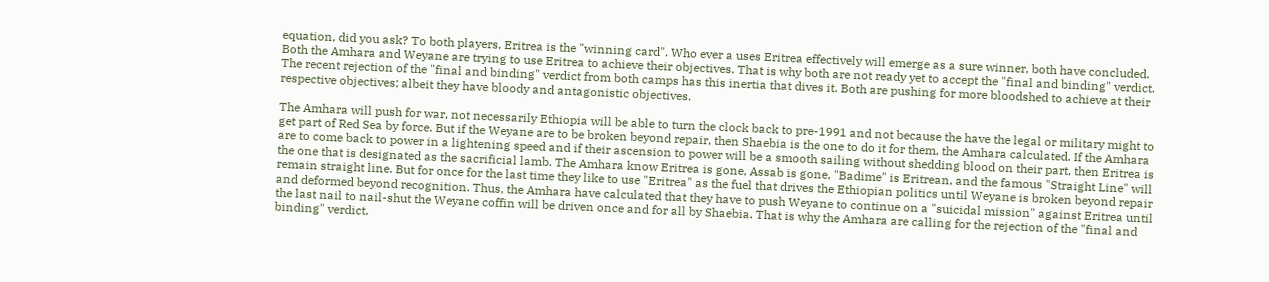equation, did you ask? To both players, Eritrea is the "winning card". Who ever a uses Eritrea effectively will emerge as a sure winner, both have concluded. Both the Amhara and Weyane are trying to use Eritrea to achieve their objectives. That is why both are not ready yet to accept the "final and binding" verdict. The recent rejection of the "final and binding" verdict from both camps has this inertia that dives it. Both are pushing for more bloodshed to achieve at their respective objectives; albeit they have bloody and antagonistic objectives.

The Amhara will push for war, not necessarily Ethiopia will be able to turn the clock back to pre-1991 and not because the have the legal or military might to get part of Red Sea by force. But if the Weyane are to be broken beyond repair, then Shaebia is the one to do it for them, the Amhara calculated. If the Amhara are to come back to power in a lightening speed and if their ascension to power will be a smooth sailing without shedding blood on their part, then Eritrea is the one that is designated as the sacrificial lamb. The Amhara know Eritrea is gone, Assab is gone, "Badime" is Eritrean, and the famous "Straight Line" will remain straight line. But for once for the last time they like to use "Eritrea" as the fuel that drives the Ethiopian politics until Weyane is broken beyond repair and deformed beyond recognition. Thus, the Amhara have calculated that they have to push Weyane to continue on a "suicidal mission" against Eritrea until the last nail to nail-shut the Weyane coffin will be driven once and for all by Shaebia. That is why the Amhara are calling for the rejection of the "final and binding" verdict.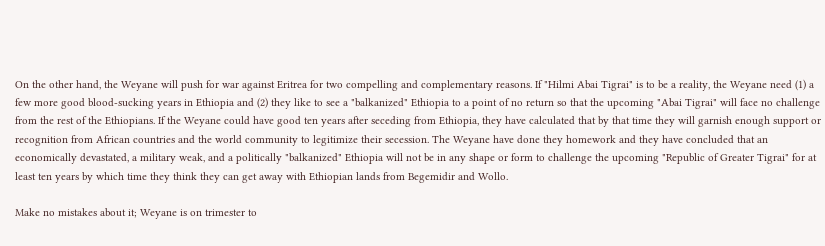On the other hand, the Weyane will push for war against Eritrea for two compelling and complementary reasons. If "Hilmi Abai Tigrai" is to be a reality, the Weyane need (1) a few more good blood-sucking years in Ethiopia and (2) they like to see a "balkanized" Ethiopia to a point of no return so that the upcoming "Abai Tigrai" will face no challenge from the rest of the Ethiopians. If the Weyane could have good ten years after seceding from Ethiopia, they have calculated that by that time they will garnish enough support or recognition from African countries and the world community to legitimize their secession. The Weyane have done they homework and they have concluded that an economically devastated, a military weak, and a politically "balkanized" Ethiopia will not be in any shape or form to challenge the upcoming "Republic of Greater Tigrai" for at least ten years by which time they think they can get away with Ethiopian lands from Begemidir and Wollo.

Make no mistakes about it; Weyane is on trimester to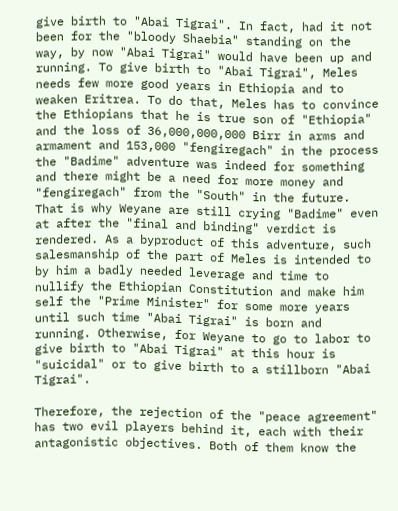give birth to "Abai Tigrai". In fact, had it not been for the "bloody Shaebia" standing on the way, by now "Abai Tigrai" would have been up and running. To give birth to "Abai Tigrai", Meles needs few more good years in Ethiopia and to weaken Eritrea. To do that, Meles has to convince the Ethiopians that he is true son of "Ethiopia" and the loss of 36,000,000,000 Birr in arms and armament and 153,000 "fengiregach" in the process the "Badime" adventure was indeed for something and there might be a need for more money and "fengiregach" from the "South" in the future. That is why Weyane are still crying "Badime" even at after the "final and binding" verdict is rendered. As a byproduct of this adventure, such salesmanship of the part of Meles is intended to by him a badly needed leverage and time to nullify the Ethiopian Constitution and make him self the "Prime Minister" for some more years until such time "Abai Tigrai" is born and running. Otherwise, for Weyane to go to labor to give birth to "Abai Tigrai" at this hour is "suicidal" or to give birth to a stillborn "Abai Tigrai".

Therefore, the rejection of the "peace agreement" has two evil players behind it, each with their antagonistic objectives. Both of them know the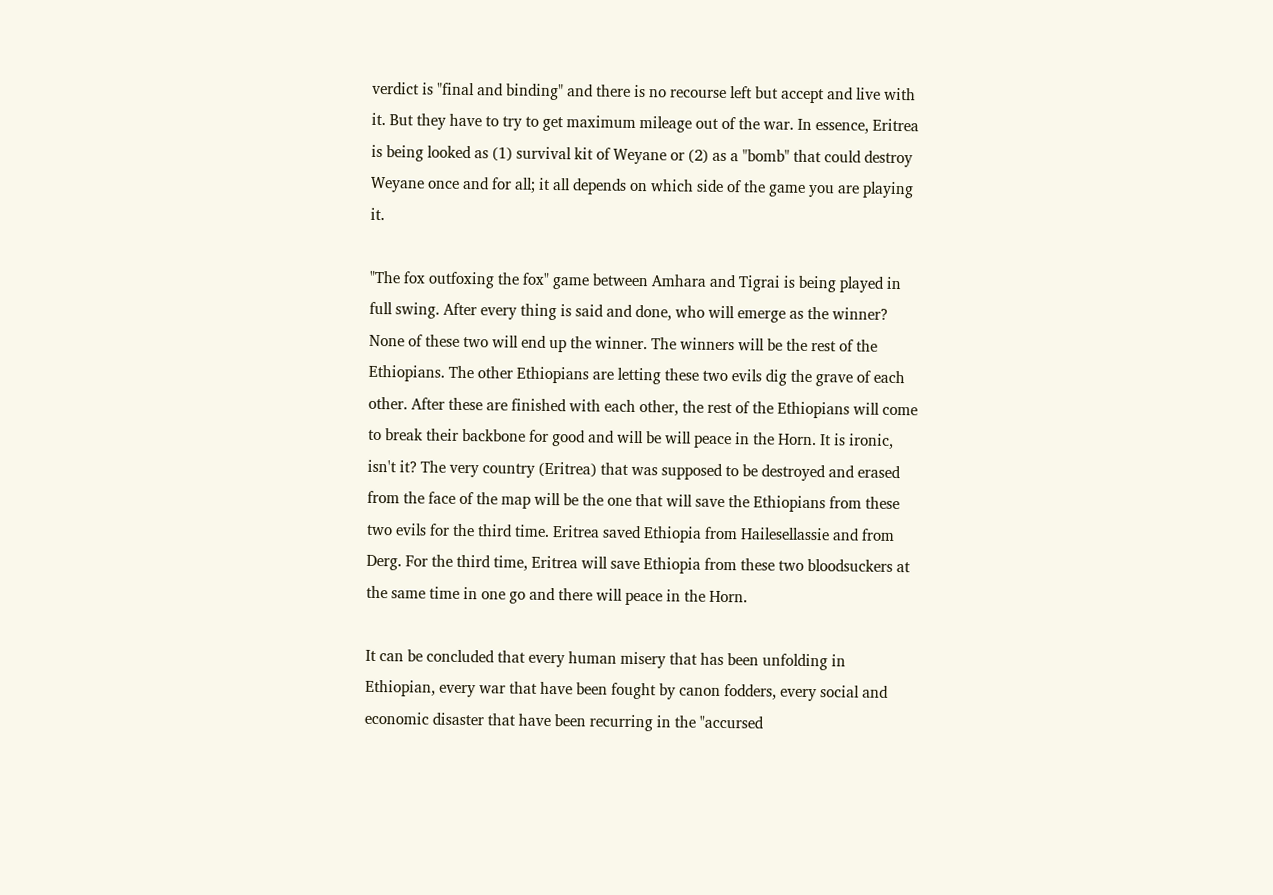verdict is "final and binding" and there is no recourse left but accept and live with it. But they have to try to get maximum mileage out of the war. In essence, Eritrea is being looked as (1) survival kit of Weyane or (2) as a "bomb" that could destroy Weyane once and for all; it all depends on which side of the game you are playing it.

"The fox outfoxing the fox" game between Amhara and Tigrai is being played in full swing. After every thing is said and done, who will emerge as the winner? None of these two will end up the winner. The winners will be the rest of the Ethiopians. The other Ethiopians are letting these two evils dig the grave of each other. After these are finished with each other, the rest of the Ethiopians will come to break their backbone for good and will be will peace in the Horn. It is ironic, isn't it? The very country (Eritrea) that was supposed to be destroyed and erased from the face of the map will be the one that will save the Ethiopians from these two evils for the third time. Eritrea saved Ethiopia from Hailesellassie and from Derg. For the third time, Eritrea will save Ethiopia from these two bloodsuckers at the same time in one go and there will peace in the Horn.

It can be concluded that every human misery that has been unfolding in Ethiopian, every war that have been fought by canon fodders, every social and economic disaster that have been recurring in the "accursed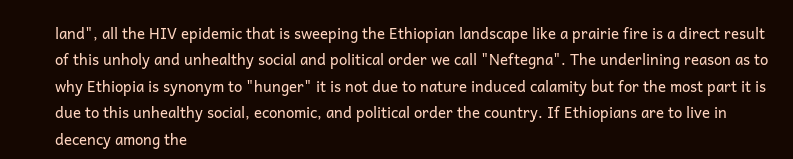land", all the HIV epidemic that is sweeping the Ethiopian landscape like a prairie fire is a direct result of this unholy and unhealthy social and political order we call "Neftegna". The underlining reason as to why Ethiopia is synonym to "hunger" it is not due to nature induced calamity but for the most part it is due to this unhealthy social, economic, and political order the country. If Ethiopians are to live in decency among the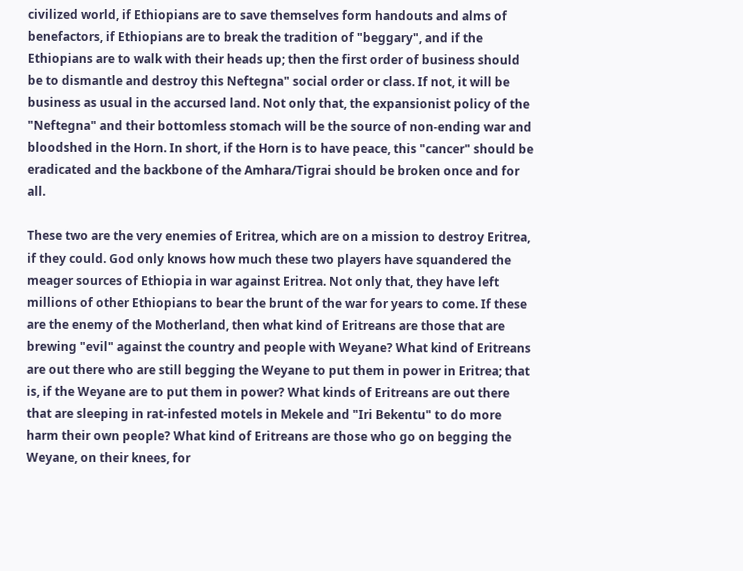civilized world, if Ethiopians are to save themselves form handouts and alms of benefactors, if Ethiopians are to break the tradition of "beggary", and if the Ethiopians are to walk with their heads up; then the first order of business should be to dismantle and destroy this Neftegna" social order or class. If not, it will be business as usual in the accursed land. Not only that, the expansionist policy of the "Neftegna" and their bottomless stomach will be the source of non-ending war and bloodshed in the Horn. In short, if the Horn is to have peace, this "cancer" should be eradicated and the backbone of the Amhara/Tigrai should be broken once and for all.

These two are the very enemies of Eritrea, which are on a mission to destroy Eritrea, if they could. God only knows how much these two players have squandered the meager sources of Ethiopia in war against Eritrea. Not only that, they have left millions of other Ethiopians to bear the brunt of the war for years to come. If these are the enemy of the Motherland, then what kind of Eritreans are those that are brewing "evil" against the country and people with Weyane? What kind of Eritreans are out there who are still begging the Weyane to put them in power in Eritrea; that is, if the Weyane are to put them in power? What kinds of Eritreans are out there that are sleeping in rat-infested motels in Mekele and "Iri Bekentu" to do more harm their own people? What kind of Eritreans are those who go on begging the Weyane, on their knees, for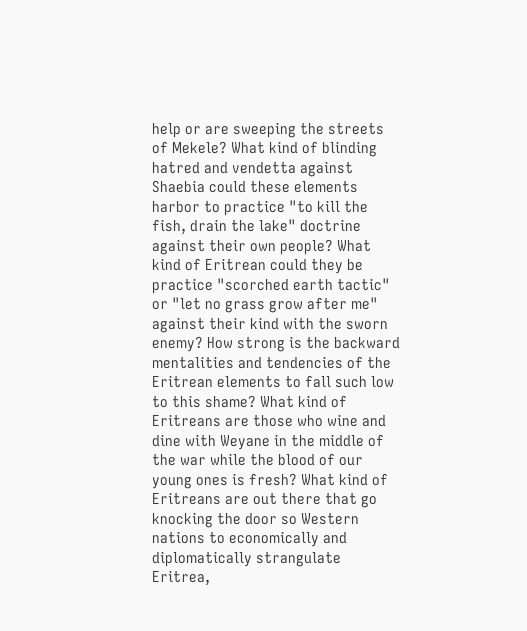help or are sweeping the streets of Mekele? What kind of blinding hatred and vendetta against Shaebia could these elements harbor to practice "to kill the fish, drain the lake" doctrine against their own people? What kind of Eritrean could they be practice "scorched earth tactic" or "let no grass grow after me" against their kind with the sworn enemy? How strong is the backward mentalities and tendencies of the Eritrean elements to fall such low to this shame? What kind of Eritreans are those who wine and dine with Weyane in the middle of the war while the blood of our young ones is fresh? What kind of Eritreans are out there that go knocking the door so Western nations to economically and diplomatically strangulate Eritrea,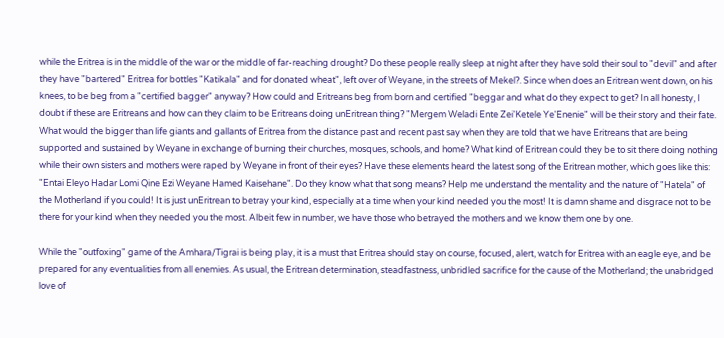while the Eritrea is in the middle of the war or the middle of far-reaching drought? Do these people really sleep at night after they have sold their soul to "devil" and after they have "bartered" Eritrea for bottles "Katikala" and for donated wheat", left over of Weyane, in the streets of Mekel?. Since when does an Eritrean went down, on his knees, to be beg from a "certified bagger" anyway? How could and Eritreans beg from born and certified "beggar and what do they expect to get? In all honesty, I doubt if these are Eritreans and how can they claim to be Eritreans doing unEritrean thing? "Mergem Weladi Ente Zei'Ketele Ye'Enenie" will be their story and their fate. What would the bigger than life giants and gallants of Eritrea from the distance past and recent past say when they are told that we have Eritreans that are being supported and sustained by Weyane in exchange of burning their churches, mosques, schools, and home? What kind of Eritrean could they be to sit there doing nothing while their own sisters and mothers were raped by Weyane in front of their eyes? Have these elements heard the latest song of the Eritrean mother, which goes like this: "Entai Eleyo Hadar Lomi Qine Ezi Weyane Hamed Kaisehane". Do they know what that song means? Help me understand the mentality and the nature of "Hatela" of the Motherland if you could! It is just unEritrean to betray your kind, especially at a time when your kind needed you the most! It is damn shame and disgrace not to be there for your kind when they needed you the most. Albeit few in number, we have those who betrayed the mothers and we know them one by one.

While the "outfoxing" game of the Amhara/Tigrai is being play, it is a must that Eritrea should stay on course, focused, alert, watch for Eritrea with an eagle eye, and be prepared for any eventualities from all enemies. As usual, the Eritrean determination, steadfastness, unbridled sacrifice for the cause of the Motherland; the unabridged love of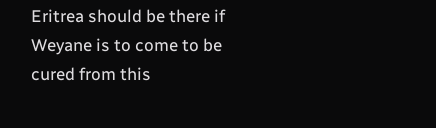Eritrea should be there if Weyane is to come to be cured from this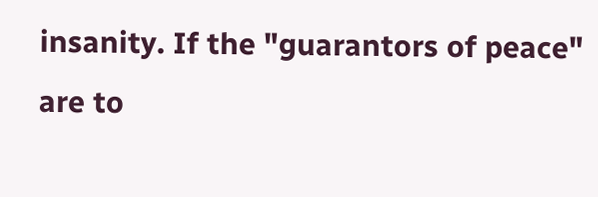insanity. If the "guarantors of peace" are to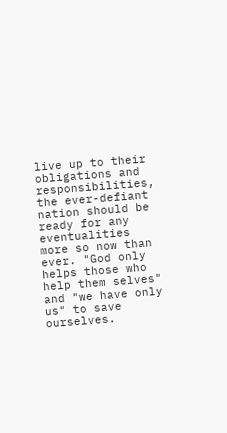live up to their obligations and responsibilities, the ever-defiant nation should be ready for any eventualities more so now than ever. "God only helps those who help them selves" and "we have only us" to save ourselves.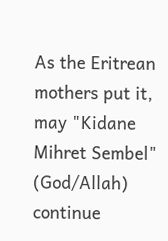As the Eritrean mothers put it, may "Kidane Mihret Sembel" (God/Allah) continue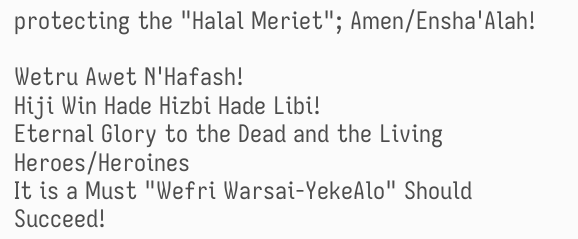protecting the "Halal Meriet"; Amen/Ensha'Alah!

Wetru Awet N'Hafash!
Hiji Win Hade Hizbi Hade Libi!
Eternal Glory to the Dead and the Living Heroes/Heroines
It is a Must "Wefri Warsai-YekeAlo" Should Succeed!